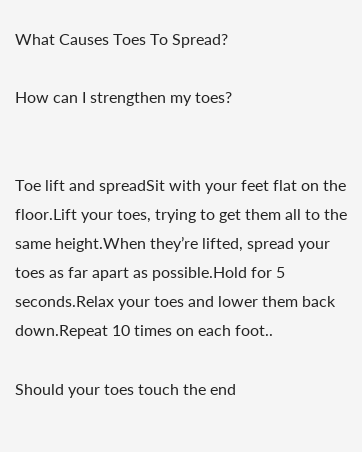What Causes Toes To Spread?

How can I strengthen my toes?


Toe lift and spreadSit with your feet flat on the floor.Lift your toes, trying to get them all to the same height.When they’re lifted, spread your toes as far apart as possible.Hold for 5 seconds.Relax your toes and lower them back down.Repeat 10 times on each foot..

Should your toes touch the end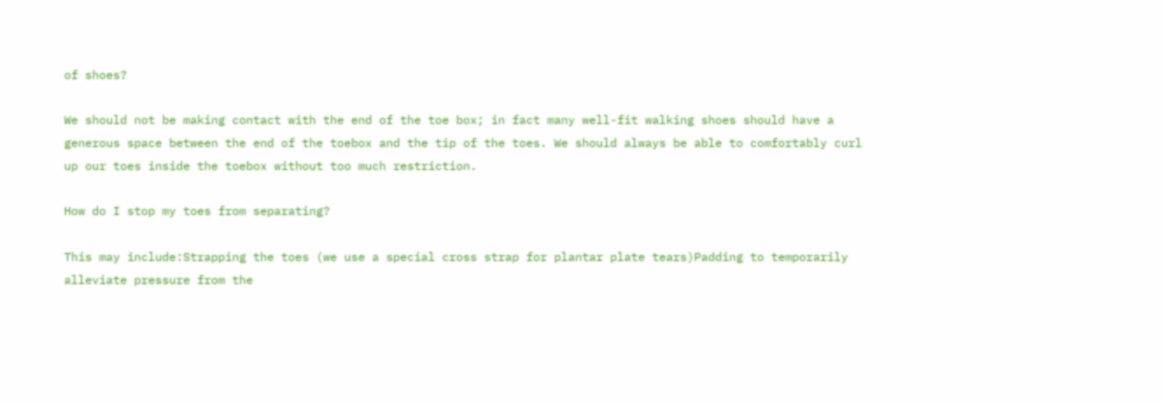of shoes?

We should not be making contact with the end of the toe box; in fact many well-fit walking shoes should have a generous space between the end of the toebox and the tip of the toes. We should always be able to comfortably curl up our toes inside the toebox without too much restriction.

How do I stop my toes from separating?

This may include:Strapping the toes (we use a special cross strap for plantar plate tears)Padding to temporarily alleviate pressure from the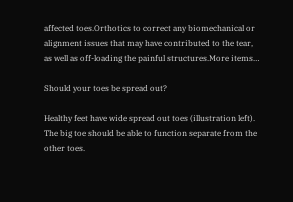affected toes.Orthotics to correct any biomechanical or alignment issues that may have contributed to the tear, as well as off-loading the painful structures.More items…

Should your toes be spread out?

Healthy feet have wide spread out toes (illustration left). The big toe should be able to function separate from the other toes.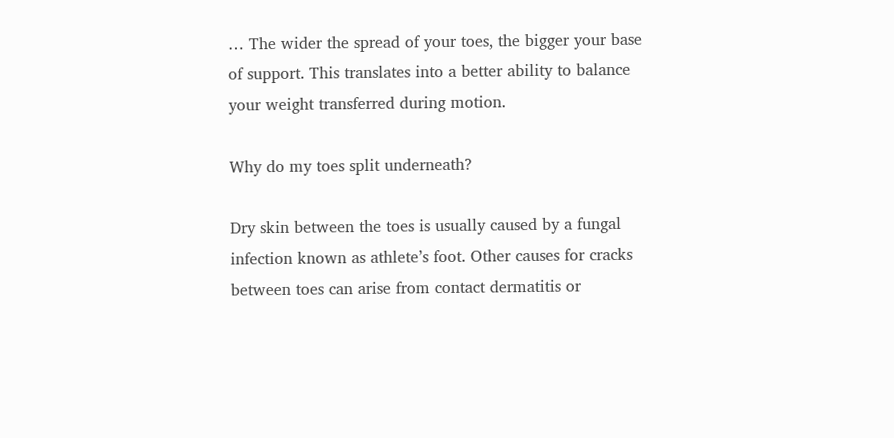… The wider the spread of your toes, the bigger your base of support. This translates into a better ability to balance your weight transferred during motion.

Why do my toes split underneath?

Dry skin between the toes is usually caused by a fungal infection known as athlete’s foot. Other causes for cracks between toes can arise from contact dermatitis or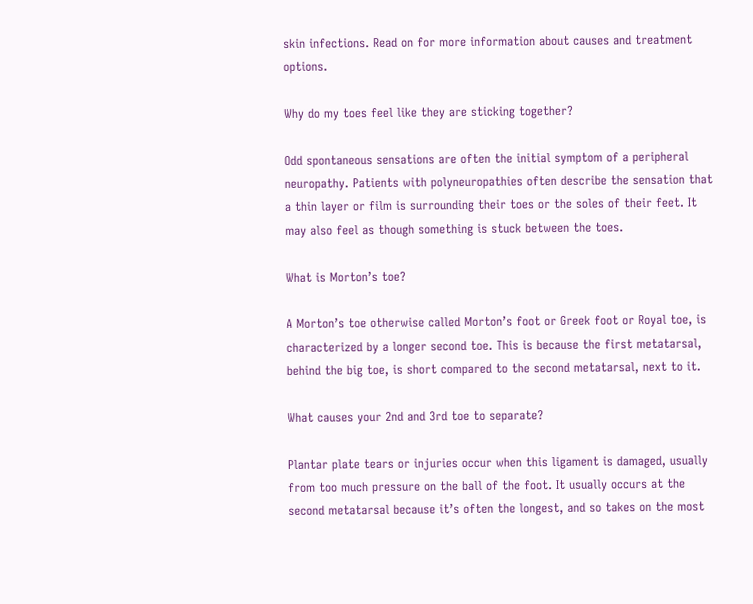skin infections. Read on for more information about causes and treatment options.

Why do my toes feel like they are sticking together?

Odd spontaneous sensations are often the initial symptom of a peripheral neuropathy. Patients with polyneuropathies often describe the sensation that a thin layer or film is surrounding their toes or the soles of their feet. It may also feel as though something is stuck between the toes.

What is Morton’s toe?

A Morton’s toe otherwise called Morton’s foot or Greek foot or Royal toe, is characterized by a longer second toe. This is because the first metatarsal, behind the big toe, is short compared to the second metatarsal, next to it.

What causes your 2nd and 3rd toe to separate?

Plantar plate tears or injuries occur when this ligament is damaged, usually from too much pressure on the ball of the foot. It usually occurs at the second metatarsal because it’s often the longest, and so takes on the most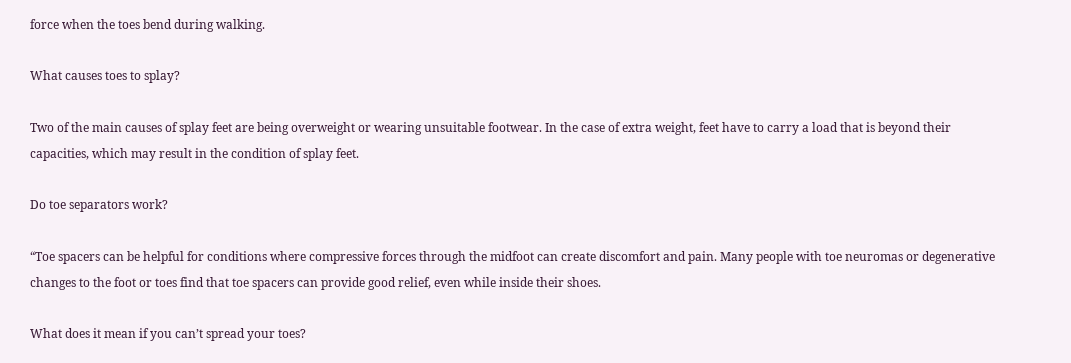force when the toes bend during walking.

What causes toes to splay?

Two of the main causes of splay feet are being overweight or wearing unsuitable footwear. In the case of extra weight, feet have to carry a load that is beyond their capacities, which may result in the condition of splay feet.

Do toe separators work?

“Toe spacers can be helpful for conditions where compressive forces through the midfoot can create discomfort and pain. Many people with toe neuromas or degenerative changes to the foot or toes find that toe spacers can provide good relief, even while inside their shoes.

What does it mean if you can’t spread your toes?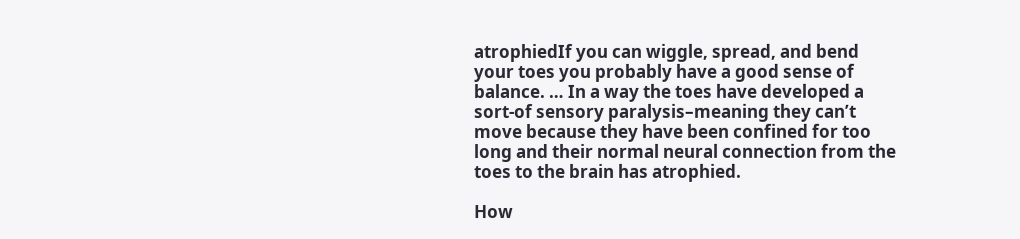atrophiedIf you can wiggle, spread, and bend your toes you probably have a good sense of balance. … In a way the toes have developed a sort-of sensory paralysis–meaning they can’t move because they have been confined for too long and their normal neural connection from the toes to the brain has atrophied.

How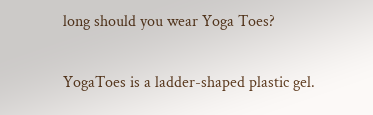long should you wear Yoga Toes?

YogaToes is a ladder-shaped plastic gel.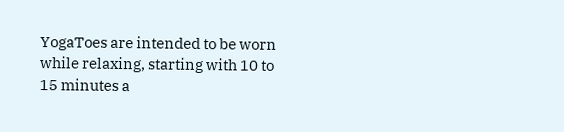YogaToes are intended to be worn while relaxing, starting with 10 to 15 minutes a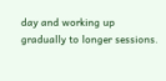day and working up gradually to longer sessions.